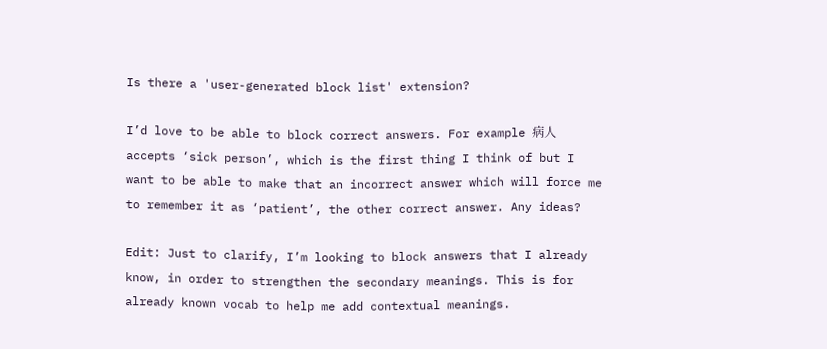Is there a 'user-generated block list' extension?

I’d love to be able to block correct answers. For example 病人 accepts ‘sick person’, which is the first thing I think of but I want to be able to make that an incorrect answer which will force me to remember it as ‘patient’, the other correct answer. Any ideas?

Edit: Just to clarify, I’m looking to block answers that I already know, in order to strengthen the secondary meanings. This is for already known vocab to help me add contextual meanings.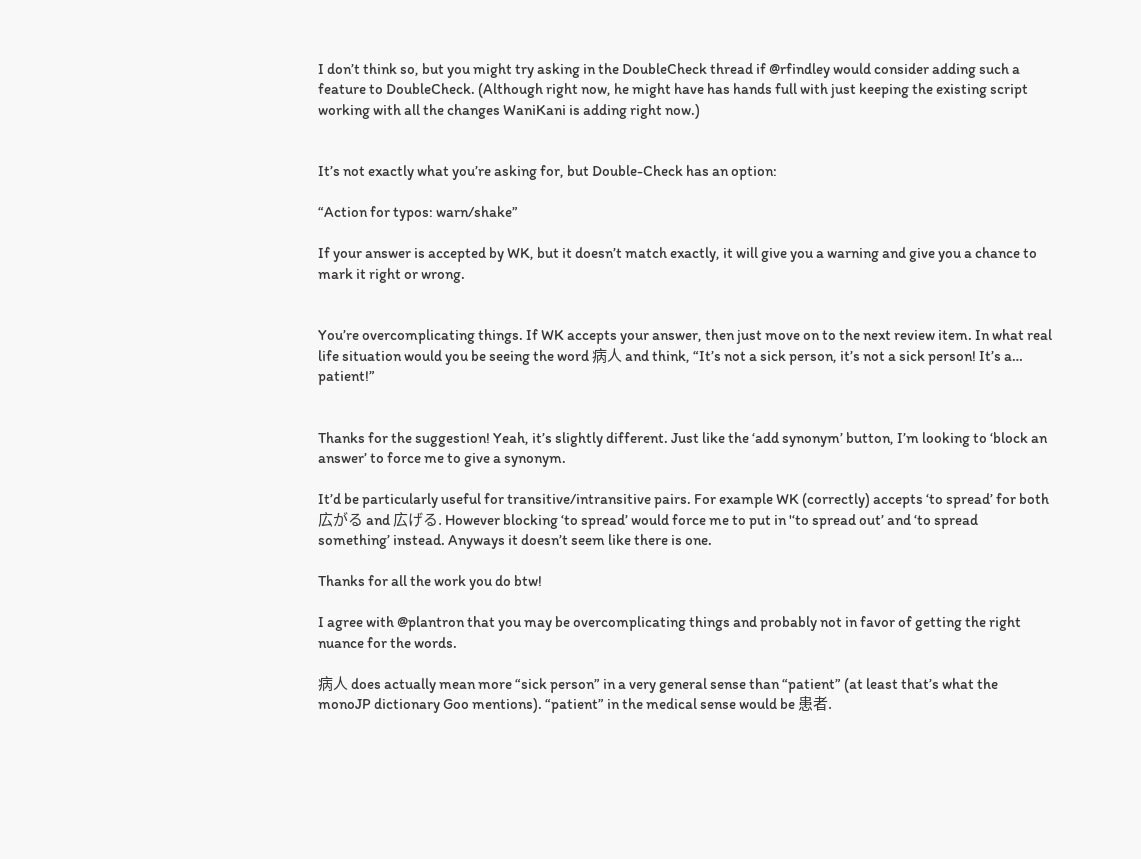I don’t think so, but you might try asking in the DoubleCheck thread if @rfindley would consider adding such a feature to DoubleCheck. (Although right now, he might have has hands full with just keeping the existing script working with all the changes WaniKani is adding right now.)


It’s not exactly what you’re asking for, but Double-Check has an option:

“Action for typos: warn/shake”

If your answer is accepted by WK, but it doesn’t match exactly, it will give you a warning and give you a chance to mark it right or wrong.


You’re overcomplicating things. If WK accepts your answer, then just move on to the next review item. In what real life situation would you be seeing the word 病人 and think, “It’s not a sick person, it’s not a sick person! It’s a… patient!”


Thanks for the suggestion! Yeah, it’s slightly different. Just like the ‘add synonym’ button, I’m looking to ‘block an answer’ to force me to give a synonym.

It’d be particularly useful for transitive/intransitive pairs. For example WK (correctly) accepts ‘to spread’ for both 広がる and 広げる. However blocking ‘to spread’ would force me to put in '‘to spread out’ and ‘to spread something’ instead. Anyways it doesn’t seem like there is one.

Thanks for all the work you do btw!

I agree with @plantron that you may be overcomplicating things and probably not in favor of getting the right nuance for the words.

病人 does actually mean more “sick person” in a very general sense than “patient” (at least that’s what the monoJP dictionary Goo mentions). “patient” in the medical sense would be 患者.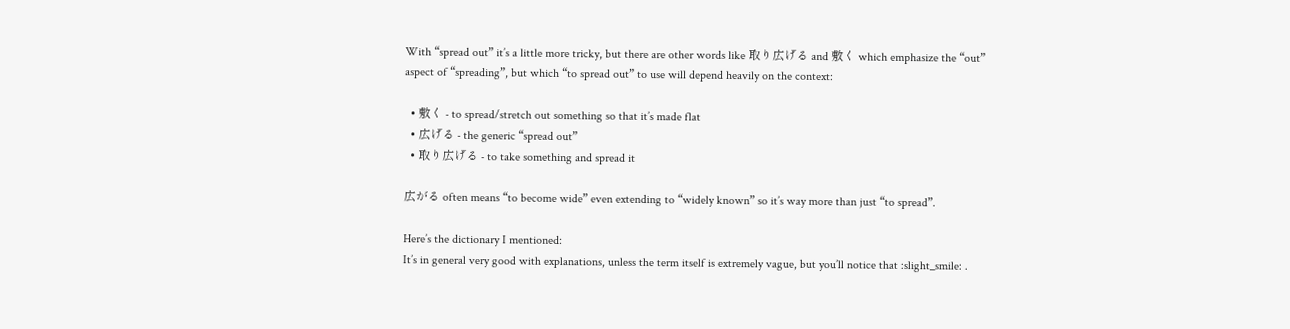With “spread out” it’s a little more tricky, but there are other words like 取り広げる and 敷く which emphasize the “out” aspect of “spreading”, but which “to spread out” to use will depend heavily on the context:

  • 敷く - to spread/stretch out something so that it’s made flat
  • 広げる - the generic “spread out”
  • 取り広げる - to take something and spread it

広がる often means “to become wide” even extending to “widely known” so it’s way more than just “to spread”.

Here’s the dictionary I mentioned:
It’s in general very good with explanations, unless the term itself is extremely vague, but you’ll notice that :slight_smile: .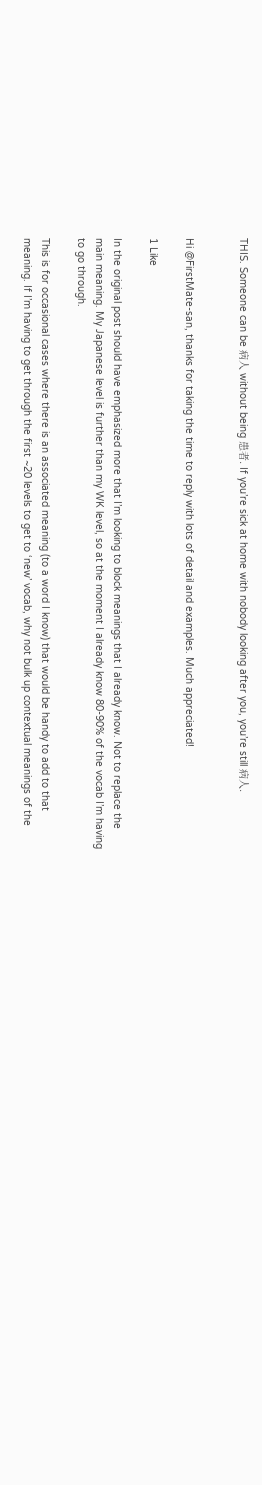THIS. Someone can be 病人 without being 患者. If you’re sick at home with nobody looking after you, you’re still 病人.


Hi @FirstMate-san, thanks for taking the time to reply with lots of detail and examples. Much appreciated!

1 Like

In the original post should have emphasized more that I’m looking to block meanings that I already know. Not to replace the main meaning. My Japanese level is further than my WK level, so at the moment I already know 80-90% of the vocab I’m having to go through.

This is for occasional cases where there is an associated meaning (to a word I know) that would be handy to add to that meaning. If I’m having to get through the first ~20 levels to get to ‘new’ vocab, why not bulk up contextual meanings of the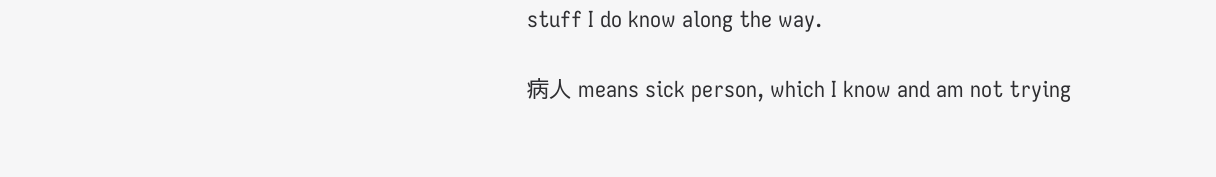stuff I do know along the way.

病人 means sick person, which I know and am not trying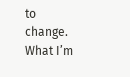to change. What I’m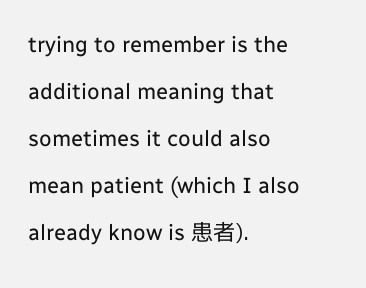trying to remember is the additional meaning that sometimes it could also mean patient (which I also already know is 患者).